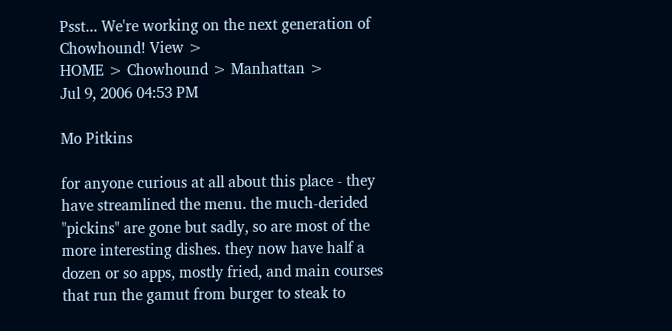Psst... We're working on the next generation of Chowhound! View >
HOME > Chowhound > Manhattan >
Jul 9, 2006 04:53 PM

Mo Pitkins

for anyone curious at all about this place - they have streamlined the menu. the much-derided "pickins" are gone but sadly, so are most of the more interesting dishes. they now have half a dozen or so apps, mostly fried, and main courses that run the gamut from burger to steak to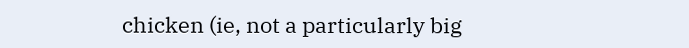chicken (ie, not a particularly big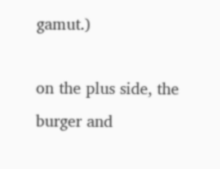gamut.)

on the plus side, the burger and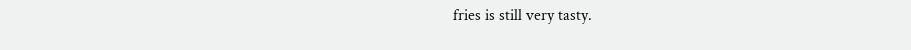fries is still very tasty.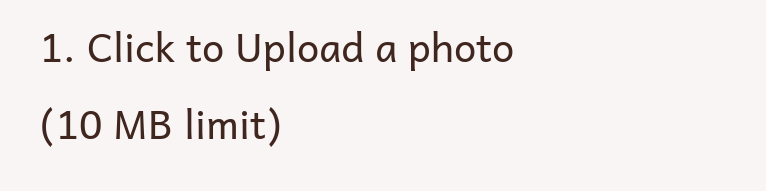1. Click to Upload a photo (10 MB limit)